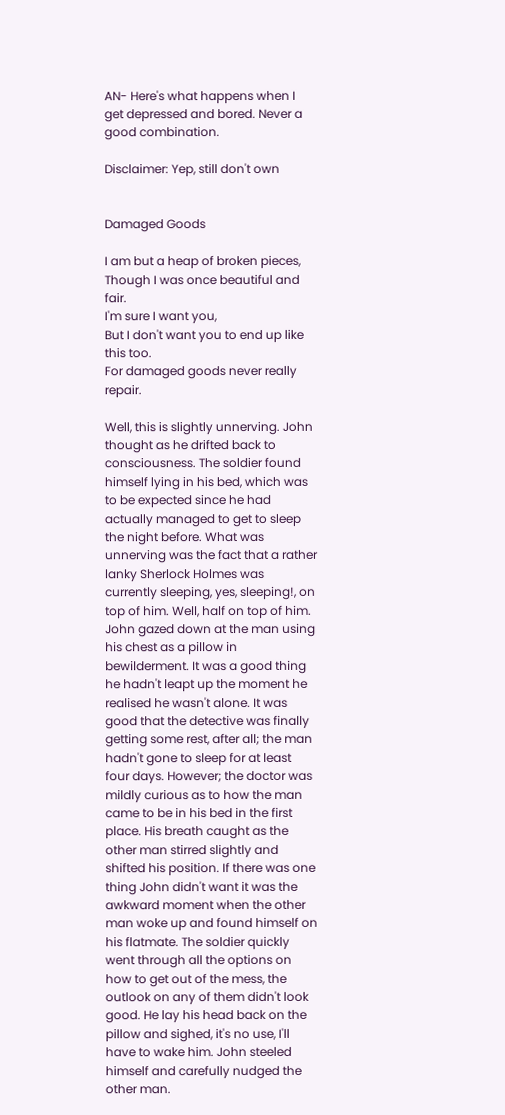AN- Here's what happens when I get depressed and bored. Never a good combination.

Disclaimer: Yep, still don't own


Damaged Goods

I am but a heap of broken pieces,
Though I was once beautiful and fair.
I'm sure I want you,
But I don't want you to end up like this too.
For damaged goods never really repair.

Well, this is slightly unnerving. John thought as he drifted back to consciousness. The soldier found himself lying in his bed, which was to be expected since he had actually managed to get to sleep the night before. What was unnerving was the fact that a rather lanky Sherlock Holmes was currently sleeping, yes, sleeping!, on top of him. Well, half on top of him. John gazed down at the man using his chest as a pillow in bewilderment. It was a good thing he hadn't leapt up the moment he realised he wasn't alone. It was good that the detective was finally getting some rest, after all; the man hadn't gone to sleep for at least four days. However; the doctor was mildly curious as to how the man came to be in his bed in the first place. His breath caught as the other man stirred slightly and shifted his position. If there was one thing John didn't want it was the awkward moment when the other man woke up and found himself on his flatmate. The soldier quickly went through all the options on how to get out of the mess, the outlook on any of them didn't look good. He lay his head back on the pillow and sighed, it's no use, I'll have to wake him. John steeled himself and carefully nudged the other man.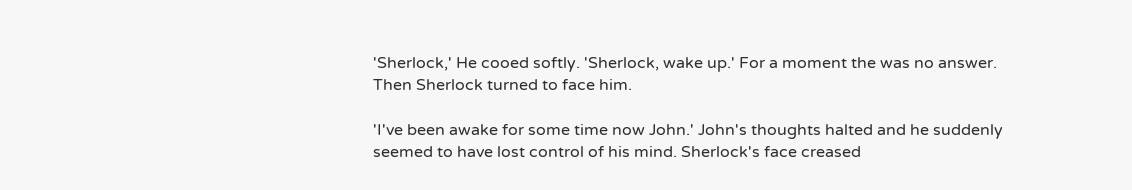'Sherlock,' He cooed softly. 'Sherlock, wake up.' For a moment the was no answer. Then Sherlock turned to face him.

'I've been awake for some time now John.' John's thoughts halted and he suddenly seemed to have lost control of his mind. Sherlock's face creased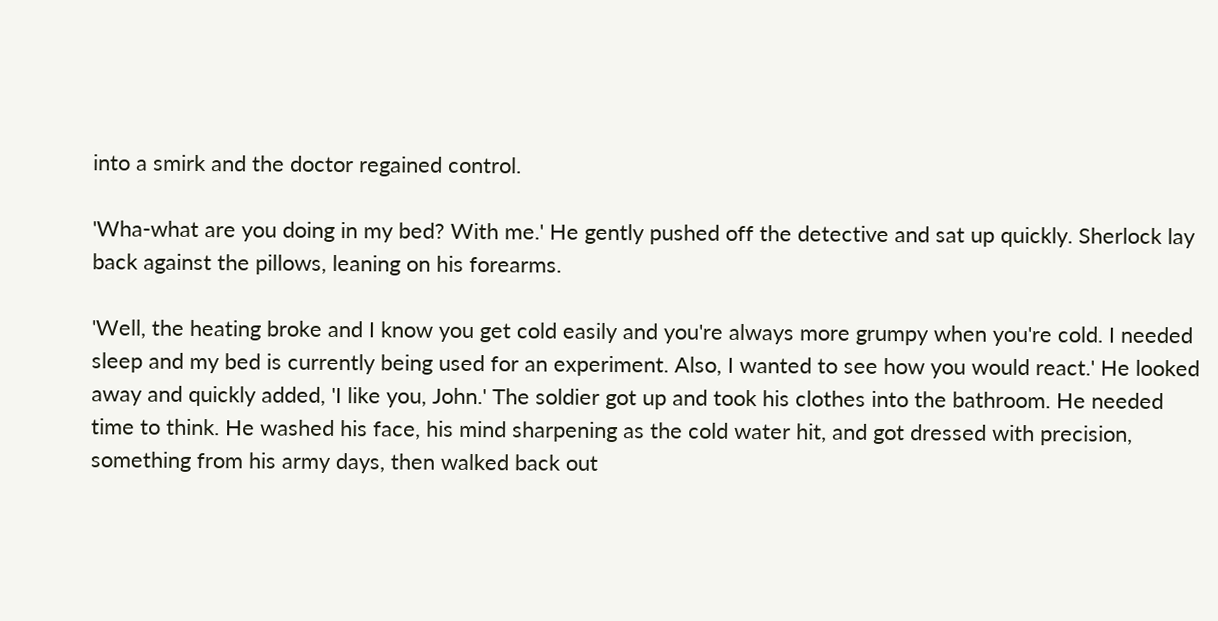into a smirk and the doctor regained control.

'Wha-what are you doing in my bed? With me.' He gently pushed off the detective and sat up quickly. Sherlock lay back against the pillows, leaning on his forearms.

'Well, the heating broke and I know you get cold easily and you're always more grumpy when you're cold. I needed sleep and my bed is currently being used for an experiment. Also, I wanted to see how you would react.' He looked away and quickly added, 'I like you, John.' The soldier got up and took his clothes into the bathroom. He needed time to think. He washed his face, his mind sharpening as the cold water hit, and got dressed with precision, something from his army days, then walked back out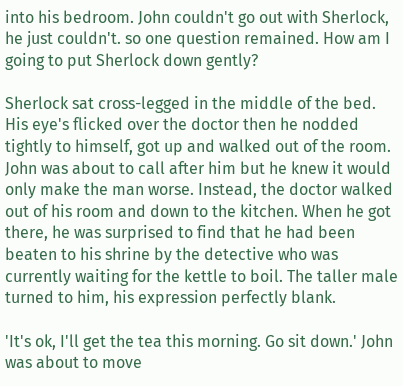into his bedroom. John couldn't go out with Sherlock, he just couldn't. so one question remained. How am I going to put Sherlock down gently?

Sherlock sat cross-legged in the middle of the bed. His eye's flicked over the doctor then he nodded tightly to himself, got up and walked out of the room. John was about to call after him but he knew it would only make the man worse. Instead, the doctor walked out of his room and down to the kitchen. When he got there, he was surprised to find that he had been beaten to his shrine by the detective who was currently waiting for the kettle to boil. The taller male turned to him, his expression perfectly blank.

'It's ok, I'll get the tea this morning. Go sit down.' John was about to move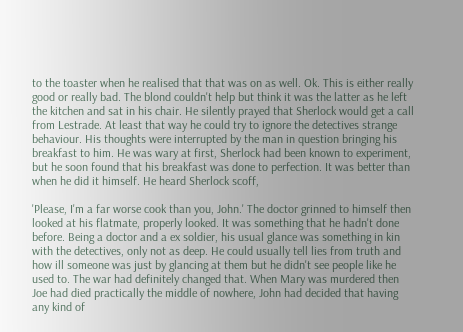to the toaster when he realised that that was on as well. Ok. This is either really good or really bad. The blond couldn't help but think it was the latter as he left the kitchen and sat in his chair. He silently prayed that Sherlock would get a call from Lestrade. At least that way he could try to ignore the detectives strange behaviour. His thoughts were interrupted by the man in question bringing his breakfast to him. He was wary at first, Sherlock had been known to experiment, but he soon found that his breakfast was done to perfection. It was better than when he did it himself. He heard Sherlock scoff,

'Please, I'm a far worse cook than you, John.' The doctor grinned to himself then looked at his flatmate, properly looked. It was something that he hadn't done before. Being a doctor and a ex soldier, his usual glance was something in kin with the detectives, only not as deep. He could usually tell lies from truth and how ill someone was just by glancing at them but he didn't see people like he used to. The war had definitely changed that. When Mary was murdered then Joe had died practically the middle of nowhere, John had decided that having any kind of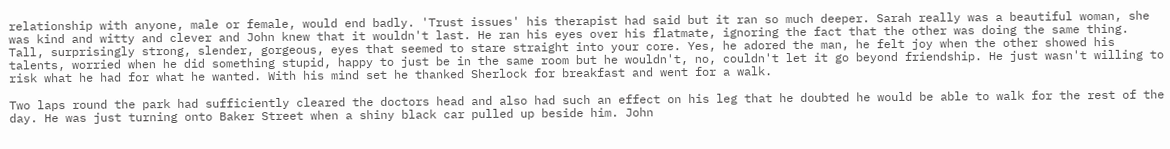relationship with anyone, male or female, would end badly. 'Trust issues' his therapist had said but it ran so much deeper. Sarah really was a beautiful woman, she was kind and witty and clever and John knew that it wouldn't last. He ran his eyes over his flatmate, ignoring the fact that the other was doing the same thing. Tall, surprisingly strong, slender, gorgeous, eyes that seemed to stare straight into your core. Yes, he adored the man, he felt joy when the other showed his talents, worried when he did something stupid, happy to just be in the same room but he wouldn't, no, couldn't let it go beyond friendship. He just wasn't willing to risk what he had for what he wanted. With his mind set he thanked Sherlock for breakfast and went for a walk.

Two laps round the park had sufficiently cleared the doctors head and also had such an effect on his leg that he doubted he would be able to walk for the rest of the day. He was just turning onto Baker Street when a shiny black car pulled up beside him. John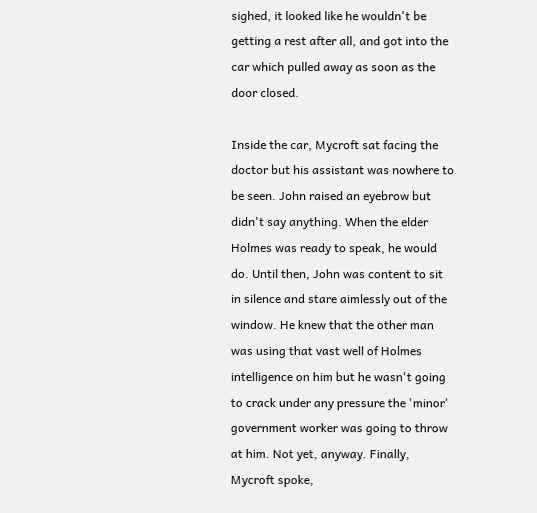sighed, it looked like he wouldn't be getting a rest after all, and got into the car which pulled away as soon as the door closed.

Inside the car, Mycroft sat facing the doctor but his assistant was nowhere to be seen. John raised an eyebrow but didn't say anything. When the elder Holmes was ready to speak, he would do. Until then, John was content to sit in silence and stare aimlessly out of the window. He knew that the other man was using that vast well of Holmes intelligence on him but he wasn't going to crack under any pressure the 'minor' government worker was going to throw at him. Not yet, anyway. Finally, Mycroft spoke,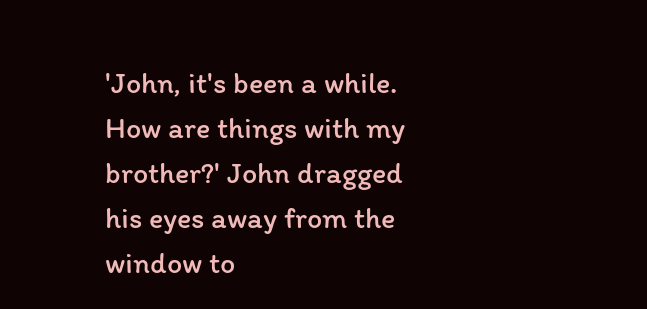'John, it's been a while. How are things with my brother?' John dragged his eyes away from the window to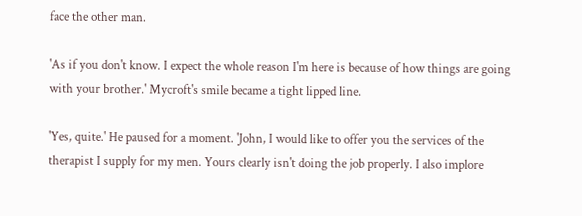face the other man.

'As if you don't know. I expect the whole reason I'm here is because of how things are going with your brother.' Mycroft's smile became a tight lipped line.

'Yes, quite.' He paused for a moment. 'John, I would like to offer you the services of the therapist I supply for my men. Yours clearly isn't doing the job properly. I also implore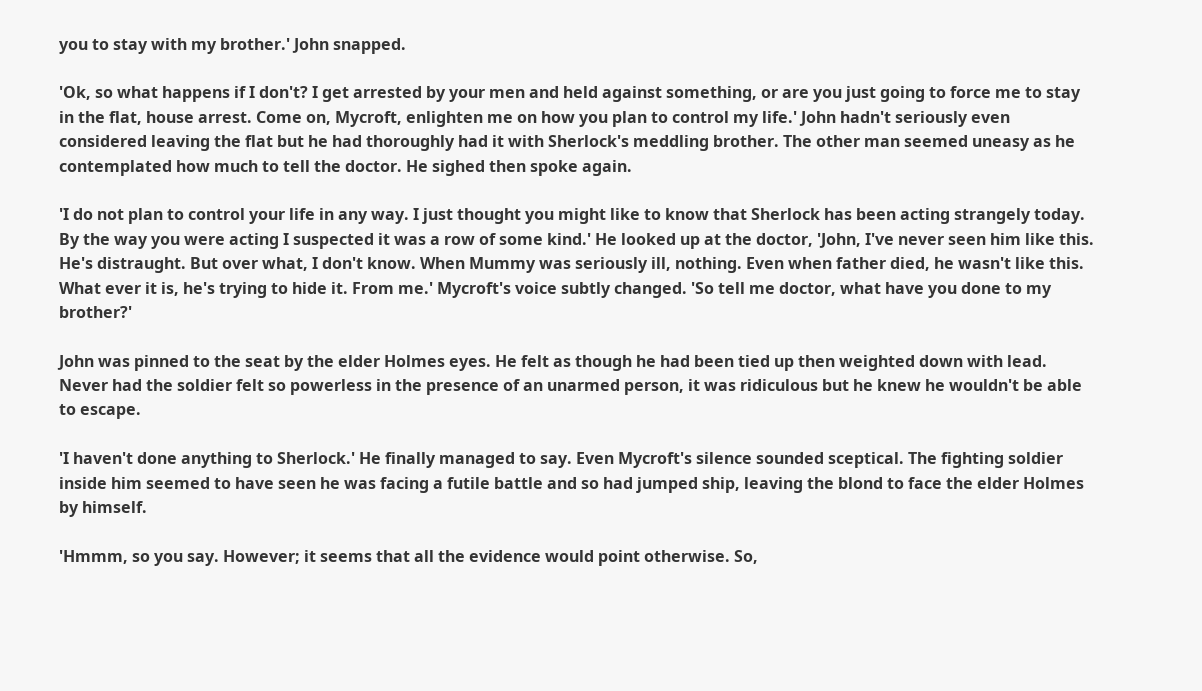you to stay with my brother.' John snapped.

'Ok, so what happens if I don't? I get arrested by your men and held against something, or are you just going to force me to stay in the flat, house arrest. Come on, Mycroft, enlighten me on how you plan to control my life.' John hadn't seriously even considered leaving the flat but he had thoroughly had it with Sherlock's meddling brother. The other man seemed uneasy as he contemplated how much to tell the doctor. He sighed then spoke again.

'I do not plan to control your life in any way. I just thought you might like to know that Sherlock has been acting strangely today. By the way you were acting I suspected it was a row of some kind.' He looked up at the doctor, 'John, I've never seen him like this. He's distraught. But over what, I don't know. When Mummy was seriously ill, nothing. Even when father died, he wasn't like this. What ever it is, he's trying to hide it. From me.' Mycroft's voice subtly changed. 'So tell me doctor, what have you done to my brother?'

John was pinned to the seat by the elder Holmes eyes. He felt as though he had been tied up then weighted down with lead. Never had the soldier felt so powerless in the presence of an unarmed person, it was ridiculous but he knew he wouldn't be able to escape.

'I haven't done anything to Sherlock.' He finally managed to say. Even Mycroft's silence sounded sceptical. The fighting soldier inside him seemed to have seen he was facing a futile battle and so had jumped ship, leaving the blond to face the elder Holmes by himself.

'Hmmm, so you say. However; it seems that all the evidence would point otherwise. So,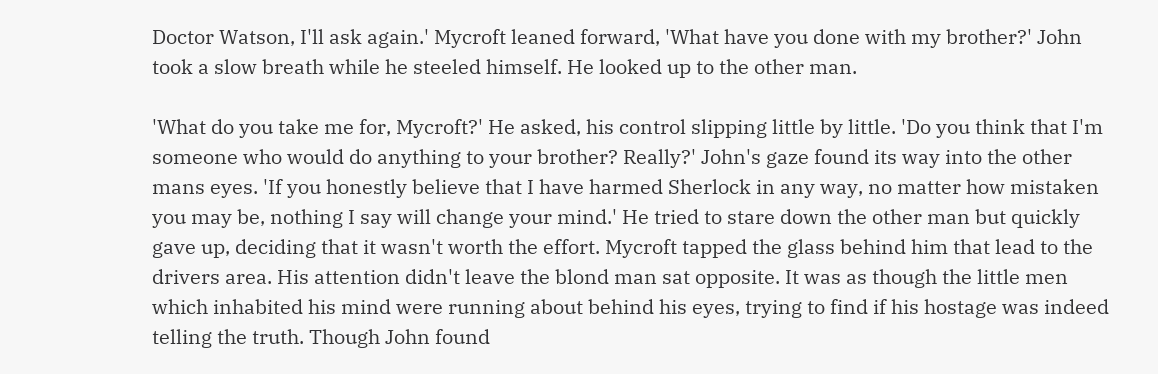Doctor Watson, I'll ask again.' Mycroft leaned forward, 'What have you done with my brother?' John took a slow breath while he steeled himself. He looked up to the other man.

'What do you take me for, Mycroft?' He asked, his control slipping little by little. 'Do you think that I'm someone who would do anything to your brother? Really?' John's gaze found its way into the other mans eyes. 'If you honestly believe that I have harmed Sherlock in any way, no matter how mistaken you may be, nothing I say will change your mind.' He tried to stare down the other man but quickly gave up, deciding that it wasn't worth the effort. Mycroft tapped the glass behind him that lead to the drivers area. His attention didn't leave the blond man sat opposite. It was as though the little men which inhabited his mind were running about behind his eyes, trying to find if his hostage was indeed telling the truth. Though John found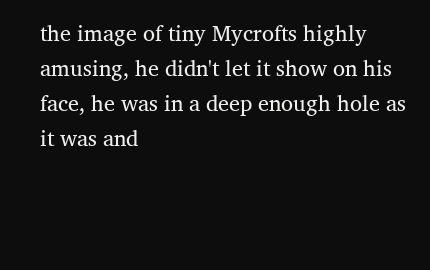the image of tiny Mycrofts highly amusing, he didn't let it show on his face, he was in a deep enough hole as it was and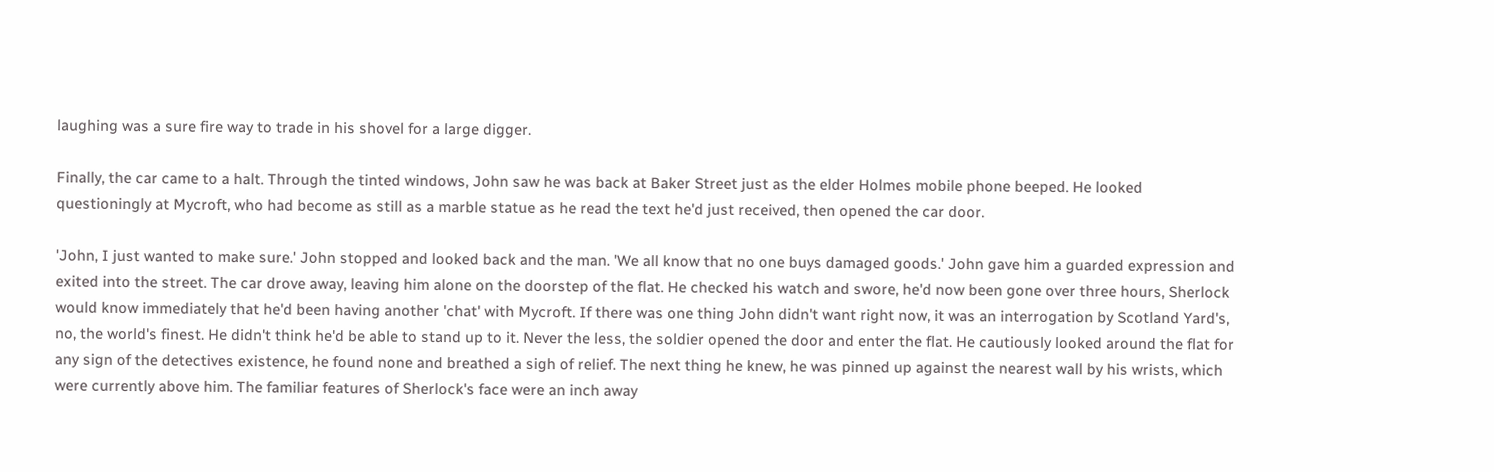laughing was a sure fire way to trade in his shovel for a large digger.

Finally, the car came to a halt. Through the tinted windows, John saw he was back at Baker Street just as the elder Holmes mobile phone beeped. He looked questioningly at Mycroft, who had become as still as a marble statue as he read the text he'd just received, then opened the car door.

'John, I just wanted to make sure.' John stopped and looked back and the man. 'We all know that no one buys damaged goods.' John gave him a guarded expression and exited into the street. The car drove away, leaving him alone on the doorstep of the flat. He checked his watch and swore, he'd now been gone over three hours, Sherlock would know immediately that he'd been having another 'chat' with Mycroft. If there was one thing John didn't want right now, it was an interrogation by Scotland Yard's, no, the world's finest. He didn't think he'd be able to stand up to it. Never the less, the soldier opened the door and enter the flat. He cautiously looked around the flat for any sign of the detectives existence, he found none and breathed a sigh of relief. The next thing he knew, he was pinned up against the nearest wall by his wrists, which were currently above him. The familiar features of Sherlock's face were an inch away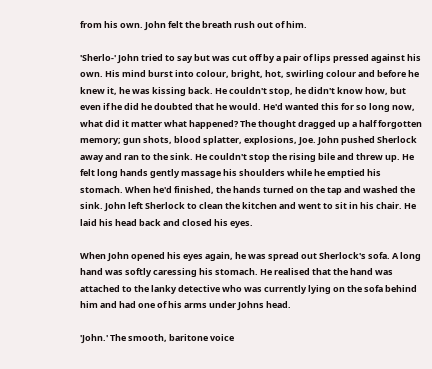from his own. John felt the breath rush out of him.

'Sherlo-' John tried to say but was cut off by a pair of lips pressed against his own. His mind burst into colour, bright, hot, swirling colour and before he knew it, he was kissing back. He couldn't stop, he didn't know how, but even if he did he doubted that he would. He'd wanted this for so long now, what did it matter what happened? The thought dragged up a half forgotten memory; gun shots, blood splatter, explosions, Joe. John pushed Sherlock away and ran to the sink. He couldn't stop the rising bile and threw up. He felt long hands gently massage his shoulders while he emptied his stomach. When he'd finished, the hands turned on the tap and washed the sink. John left Sherlock to clean the kitchen and went to sit in his chair. He laid his head back and closed his eyes.

When John opened his eyes again, he was spread out Sherlock's sofa. A long hand was softly caressing his stomach. He realised that the hand was attached to the lanky detective who was currently lying on the sofa behind him and had one of his arms under Johns head.

'John.' The smooth, baritone voice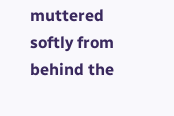muttered softly from behind the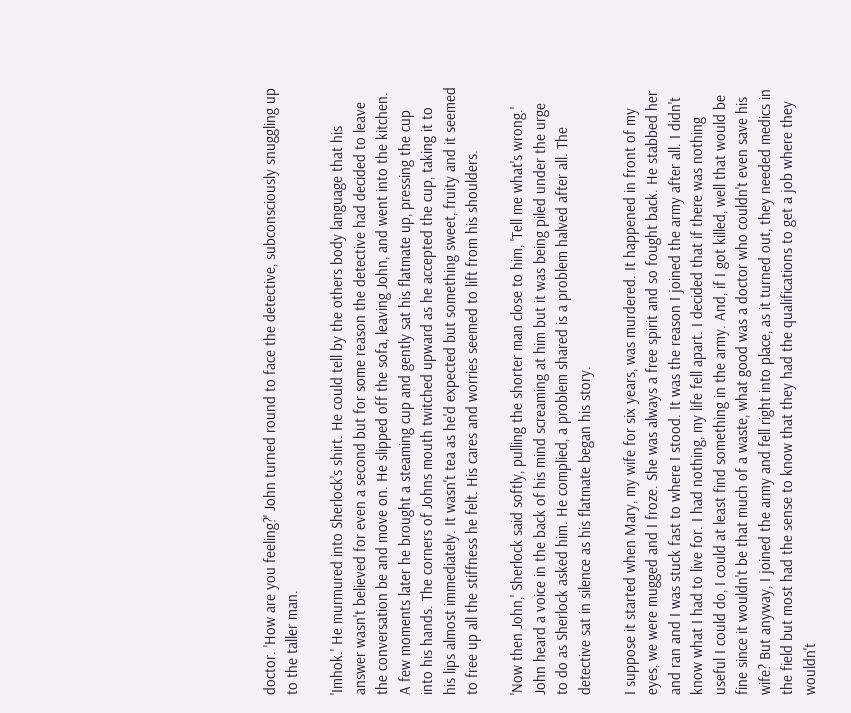doctor. 'How are you feeling?' John turned round to face the detective, subconsciously snuggling up to the taller man.

'Imhok.' He murmured into Sherlock's shirt. He could tell by the others body language that his answer wasn't believed for even a second but for some reason the detective had decided to leave the conversation be and move on. He slipped off the sofa, leaving John, and went into the kitchen. A few moments later he brought a steaming cup and gently sat his flatmate up, pressing the cup into his hands. The corners of Johns mouth twitched upward as he accepted the cup, taking it to his lips almost immediately. It wasn't tea as he'd expected but something sweet, fruity and it seemed to free up all the stiffness he felt. His cares and worries seemed to lift from his shoulders.

'Now then John,' Sherlock said softly, pulling the shorter man close to him, 'Tell me what's wrong.' John heard a voice in the back of his mind screaming at him but it was being piled under the urge to do as Sherlock asked him. He complied, a problem shared is a problem halved after all. The detective sat in silence as his flatmate began his story.

I suppose it started when Mary, my wife for six years, was murdered. It happened in front of my eyes, we were mugged and I froze. She was always a free spirit and so fought back. He stabbed her and ran and I was stuck fast to where I stood. It was the reason I joined the army after all. I didn't know what I had to live for. I had nothing, my life fell apart. I decided that if there was nothing useful I could do, I could at least find something in the army. And, if I got killed, well that would be fine since it wouldn't be that much of a waste, what good was a doctor who couldn't even save his wife? But anyway, I joined the army and fell right into place, as it turned out, they needed medics in the field but most had the sense to know that they had the qualifications to get a job where they wouldn't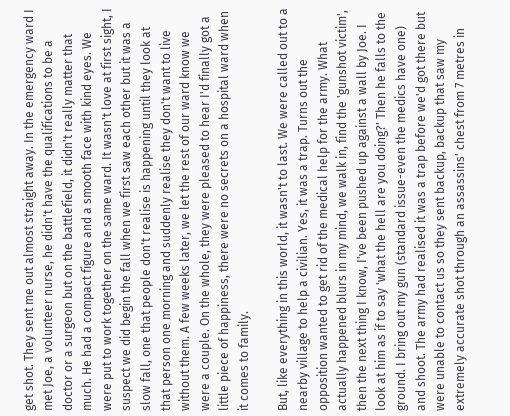get shot. They sent me out almost straight away. In the emergency ward I met Joe, a volunteer nurse, he didn't have the qualifications to be a doctor or a surgeon but on the battlefield, it didn't really matter that much. He had a compact figure and a smooth face with kind eyes. We were put to work together on the same ward. It wasn't love at first sight, I suspect we did begin the fall when we first saw each other but it was a slow fall, one that people don't realise is happening until they look at that person one morning and suddenly realise they don't want to live without them. A few weeks later, we let the rest of our ward know we were a couple. On the whole, they were pleased to hear I'd finally got a little piece of happiness, there were no secrets on a hospital ward when it comes to family.

But, like everything in this world, it wasn't to last. We were called out to a nearby village to help a civilian. Yes, it was a trap. Turns out the opposition wanted to get rid of the medical help for the army. What actually happened blurs in my mind, we walk in, find the 'gunshot victim', then the next thing I know, I've been pushed up against a wall by Joe. I look at him as if to say 'what the hell are you doing?' Then he falls to the ground. I bring out my gun (standard issue-even the medics have one) and shoot. The army had realised it was a trap before we'd got there but were unable to contact us so they sent backup, backup that saw my extremely accurate shot through an assassins' chest from 7 metres in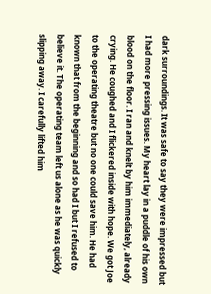dark surroundings. It was safe to say they were impressed but I had more pressing issues. My heart lay in a puddle of his own blood on the floor. I ran and knelt by him immediately, already crying. He coughed and I flickered inside with hope. We got Joe to the operating theatre but no one could save him. He had known that from the beginning and so had I but I refused to believe it. The operating team left us alone as he was quickly slipping away. I carefully lifted him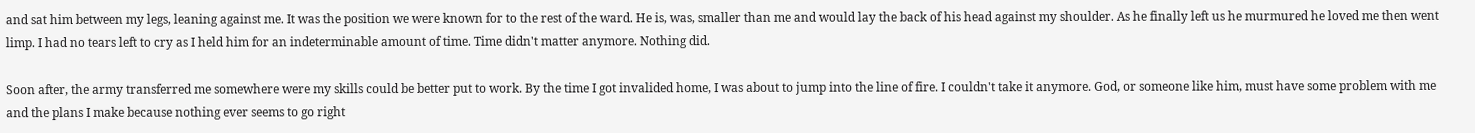and sat him between my legs, leaning against me. It was the position we were known for to the rest of the ward. He is, was, smaller than me and would lay the back of his head against my shoulder. As he finally left us he murmured he loved me then went limp. I had no tears left to cry as I held him for an indeterminable amount of time. Time didn't matter anymore. Nothing did.

Soon after, the army transferred me somewhere were my skills could be better put to work. By the time I got invalided home, I was about to jump into the line of fire. I couldn't take it anymore. God, or someone like him, must have some problem with me and the plans I make because nothing ever seems to go right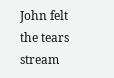John felt the tears stream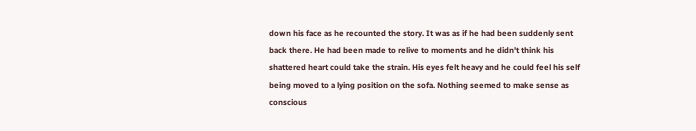down his face as he recounted the story. It was as if he had been suddenly sent back there. He had been made to relive to moments and he didn't think his shattered heart could take the strain. His eyes felt heavy and he could feel his self being moved to a lying position on the sofa. Nothing seemed to make sense as conscious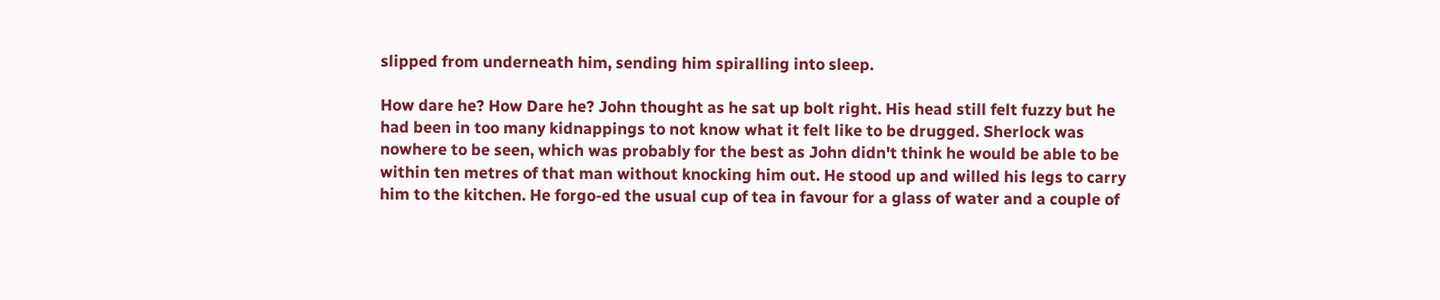slipped from underneath him, sending him spiralling into sleep.

How dare he? How Dare he? John thought as he sat up bolt right. His head still felt fuzzy but he had been in too many kidnappings to not know what it felt like to be drugged. Sherlock was nowhere to be seen, which was probably for the best as John didn't think he would be able to be within ten metres of that man without knocking him out. He stood up and willed his legs to carry him to the kitchen. He forgo-ed the usual cup of tea in favour for a glass of water and a couple of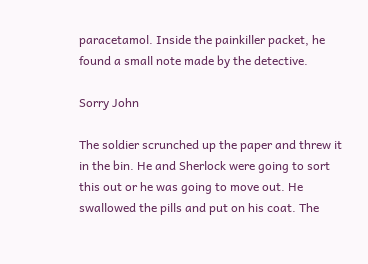paracetamol. Inside the painkiller packet, he found a small note made by the detective.

Sorry John

The soldier scrunched up the paper and threw it in the bin. He and Sherlock were going to sort this out or he was going to move out. He swallowed the pills and put on his coat. The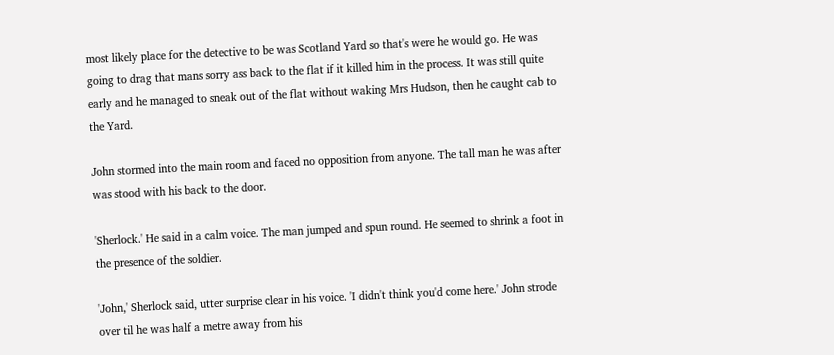most likely place for the detective to be was Scotland Yard so that's were he would go. He was going to drag that mans sorry ass back to the flat if it killed him in the process. It was still quite early and he managed to sneak out of the flat without waking Mrs Hudson, then he caught cab to the Yard.

John stormed into the main room and faced no opposition from anyone. The tall man he was after was stood with his back to the door.

'Sherlock.' He said in a calm voice. The man jumped and spun round. He seemed to shrink a foot in the presence of the soldier.

'John,' Sherlock said, utter surprise clear in his voice. 'I didn't think you'd come here.' John strode over til he was half a metre away from his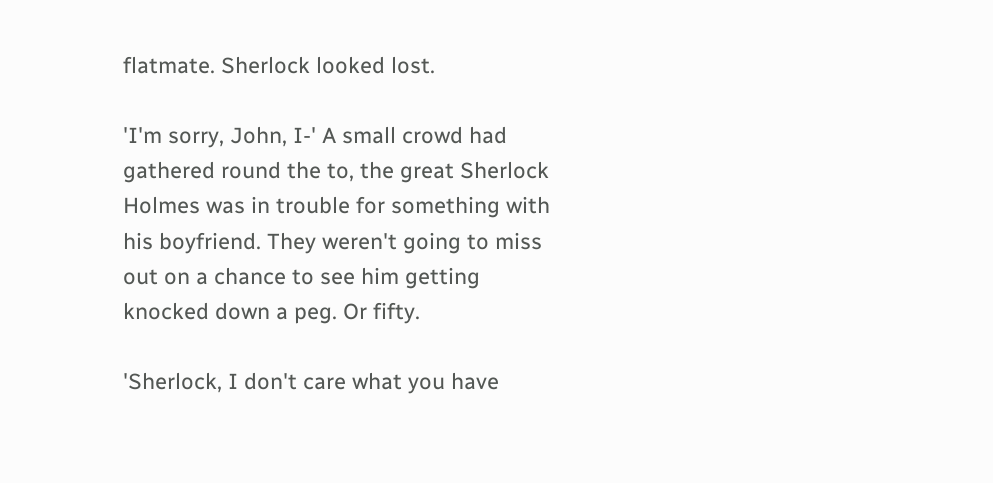flatmate. Sherlock looked lost.

'I'm sorry, John, I-' A small crowd had gathered round the to, the great Sherlock Holmes was in trouble for something with his boyfriend. They weren't going to miss out on a chance to see him getting knocked down a peg. Or fifty.

'Sherlock, I don't care what you have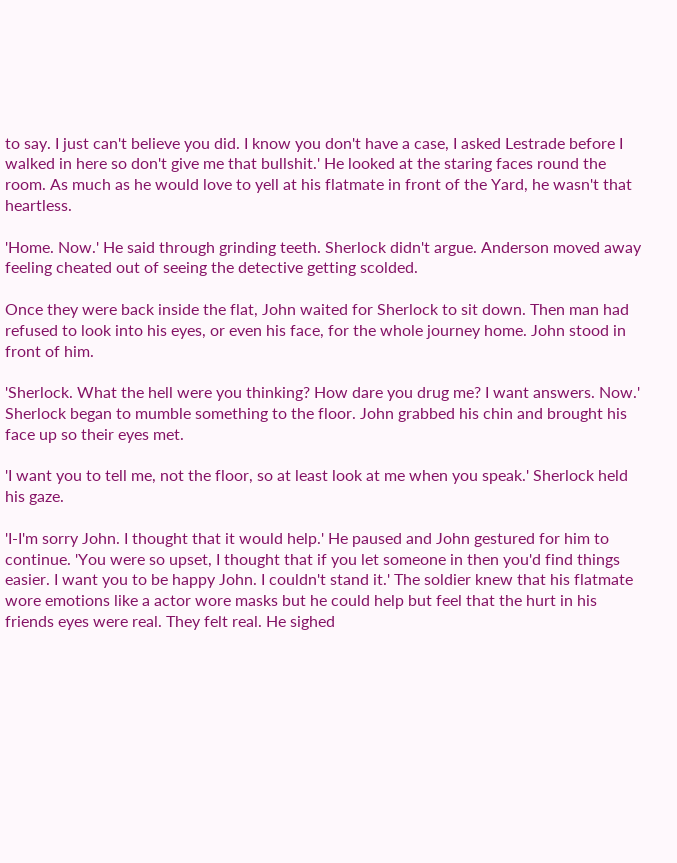to say. I just can't believe you did. I know you don't have a case, I asked Lestrade before I walked in here so don't give me that bullshit.' He looked at the staring faces round the room. As much as he would love to yell at his flatmate in front of the Yard, he wasn't that heartless.

'Home. Now.' He said through grinding teeth. Sherlock didn't argue. Anderson moved away feeling cheated out of seeing the detective getting scolded.

Once they were back inside the flat, John waited for Sherlock to sit down. Then man had refused to look into his eyes, or even his face, for the whole journey home. John stood in front of him.

'Sherlock. What the hell were you thinking? How dare you drug me? I want answers. Now.' Sherlock began to mumble something to the floor. John grabbed his chin and brought his face up so their eyes met.

'I want you to tell me, not the floor, so at least look at me when you speak.' Sherlock held his gaze.

'I-I'm sorry John. I thought that it would help.' He paused and John gestured for him to continue. 'You were so upset, I thought that if you let someone in then you'd find things easier. I want you to be happy John. I couldn't stand it.' The soldier knew that his flatmate wore emotions like a actor wore masks but he could help but feel that the hurt in his friends eyes were real. They felt real. He sighed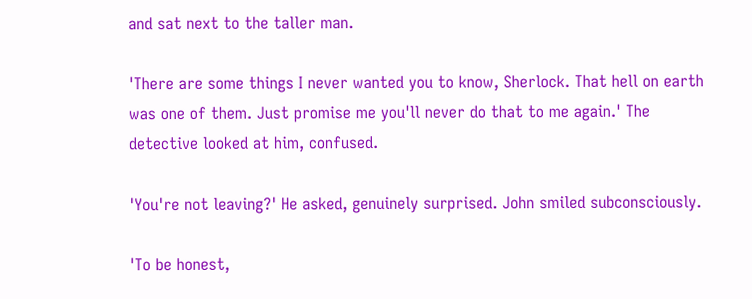and sat next to the taller man.

'There are some things I never wanted you to know, Sherlock. That hell on earth was one of them. Just promise me you'll never do that to me again.' The detective looked at him, confused.

'You're not leaving?' He asked, genuinely surprised. John smiled subconsciously.

'To be honest,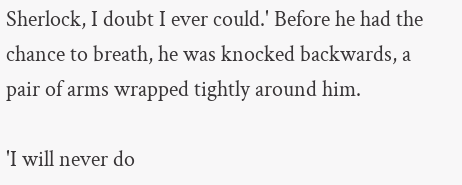Sherlock, I doubt I ever could.' Before he had the chance to breath, he was knocked backwards, a pair of arms wrapped tightly around him.

'I will never do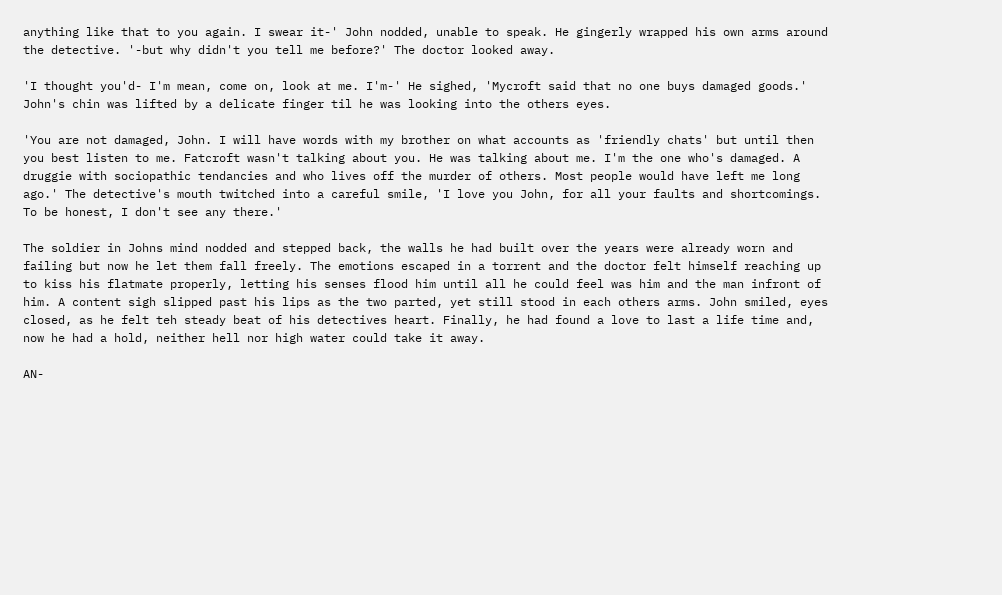anything like that to you again. I swear it-' John nodded, unable to speak. He gingerly wrapped his own arms around the detective. '-but why didn't you tell me before?' The doctor looked away.

'I thought you'd- I'm mean, come on, look at me. I'm-' He sighed, 'Mycroft said that no one buys damaged goods.' John's chin was lifted by a delicate finger til he was looking into the others eyes.

'You are not damaged, John. I will have words with my brother on what accounts as 'friendly chats' but until then you best listen to me. Fatcroft wasn't talking about you. He was talking about me. I'm the one who's damaged. A druggie with sociopathic tendancies and who lives off the murder of others. Most people would have left me long ago.' The detective's mouth twitched into a careful smile, 'I love you John, for all your faults and shortcomings. To be honest, I don't see any there.'

The soldier in Johns mind nodded and stepped back, the walls he had built over the years were already worn and failing but now he let them fall freely. The emotions escaped in a torrent and the doctor felt himself reaching up to kiss his flatmate properly, letting his senses flood him until all he could feel was him and the man infront of him. A content sigh slipped past his lips as the two parted, yet still stood in each others arms. John smiled, eyes closed, as he felt teh steady beat of his detectives heart. Finally, he had found a love to last a life time and, now he had a hold, neither hell nor high water could take it away.

AN-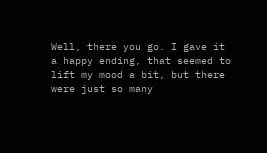Well, there you go. I gave it a happy ending, that seemed to lift my mood a bit, but there were just so many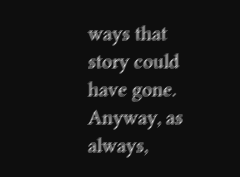ways that story could have gone.
Anyway, as always,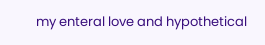my enteral love and hypothetical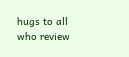hugs to all who review